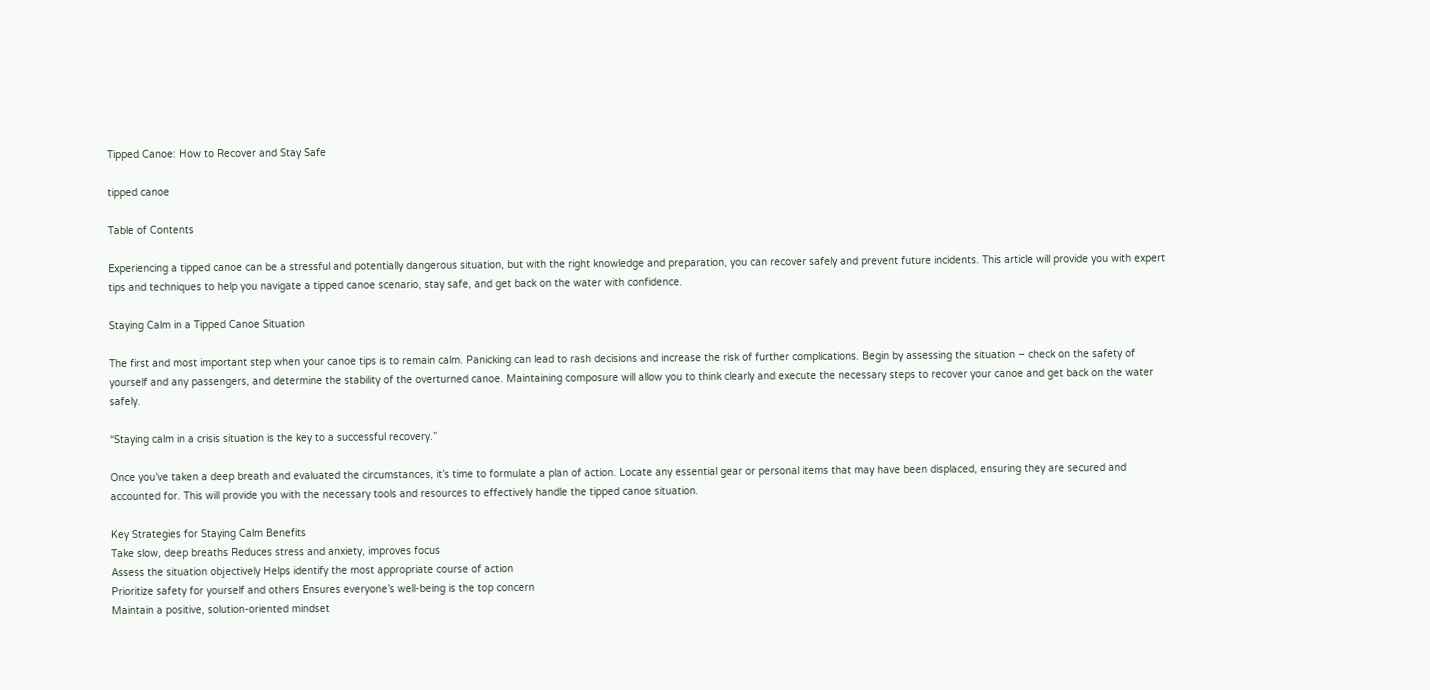Tipped Canoe: How to Recover and Stay Safe

tipped canoe

Table of Contents

Experiencing a tipped canoe can be a stressful and potentially dangerous situation, but with the right knowledge and preparation, you can recover safely and prevent future incidents. This article will provide you with expert tips and techniques to help you navigate a tipped canoe scenario, stay safe, and get back on the water with confidence.

Staying Calm in a Tipped Canoe Situation

The first and most important step when your canoe tips is to remain calm. Panicking can lead to rash decisions and increase the risk of further complications. Begin by assessing the situation – check on the safety of yourself and any passengers, and determine the stability of the overturned canoe. Maintaining composure will allow you to think clearly and execute the necessary steps to recover your canoe and get back on the water safely.

“Staying calm in a crisis situation is the key to a successful recovery.”

Once you’ve taken a deep breath and evaluated the circumstances, it’s time to formulate a plan of action. Locate any essential gear or personal items that may have been displaced, ensuring they are secured and accounted for. This will provide you with the necessary tools and resources to effectively handle the tipped canoe situation.

Key Strategies for Staying Calm Benefits
Take slow, deep breaths Reduces stress and anxiety, improves focus
Assess the situation objectively Helps identify the most appropriate course of action
Prioritize safety for yourself and others Ensures everyone’s well-being is the top concern
Maintain a positive, solution-oriented mindset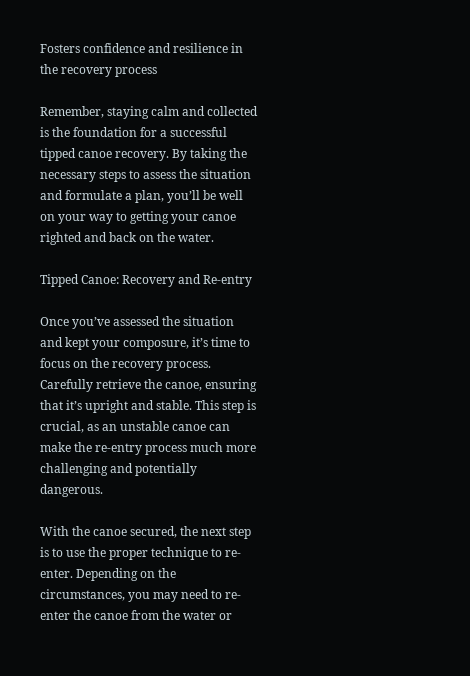Fosters confidence and resilience in the recovery process

Remember, staying calm and collected is the foundation for a successful tipped canoe recovery. By taking the necessary steps to assess the situation and formulate a plan, you’ll be well on your way to getting your canoe righted and back on the water.

Tipped Canoe: Recovery and Re-entry

Once you’ve assessed the situation and kept your composure, it’s time to focus on the recovery process. Carefully retrieve the canoe, ensuring that it’s upright and stable. This step is crucial, as an unstable canoe can make the re-entry process much more challenging and potentially dangerous.

With the canoe secured, the next step is to use the proper technique to re-enter. Depending on the circumstances, you may need to re-enter the canoe from the water or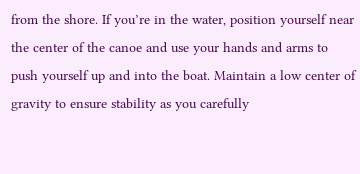from the shore. If you’re in the water, position yourself near the center of the canoe and use your hands and arms to push yourself up and into the boat. Maintain a low center of gravity to ensure stability as you carefully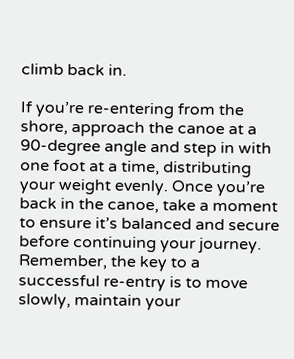climb back in.

If you’re re-entering from the shore, approach the canoe at a 90-degree angle and step in with one foot at a time, distributing your weight evenly. Once you’re back in the canoe, take a moment to ensure it’s balanced and secure before continuing your journey. Remember, the key to a successful re-entry is to move slowly, maintain your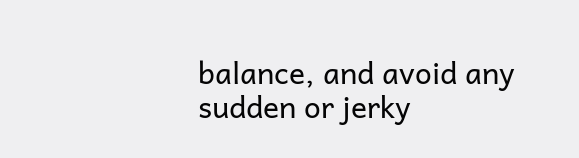balance, and avoid any sudden or jerky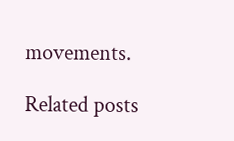movements.

Related posts